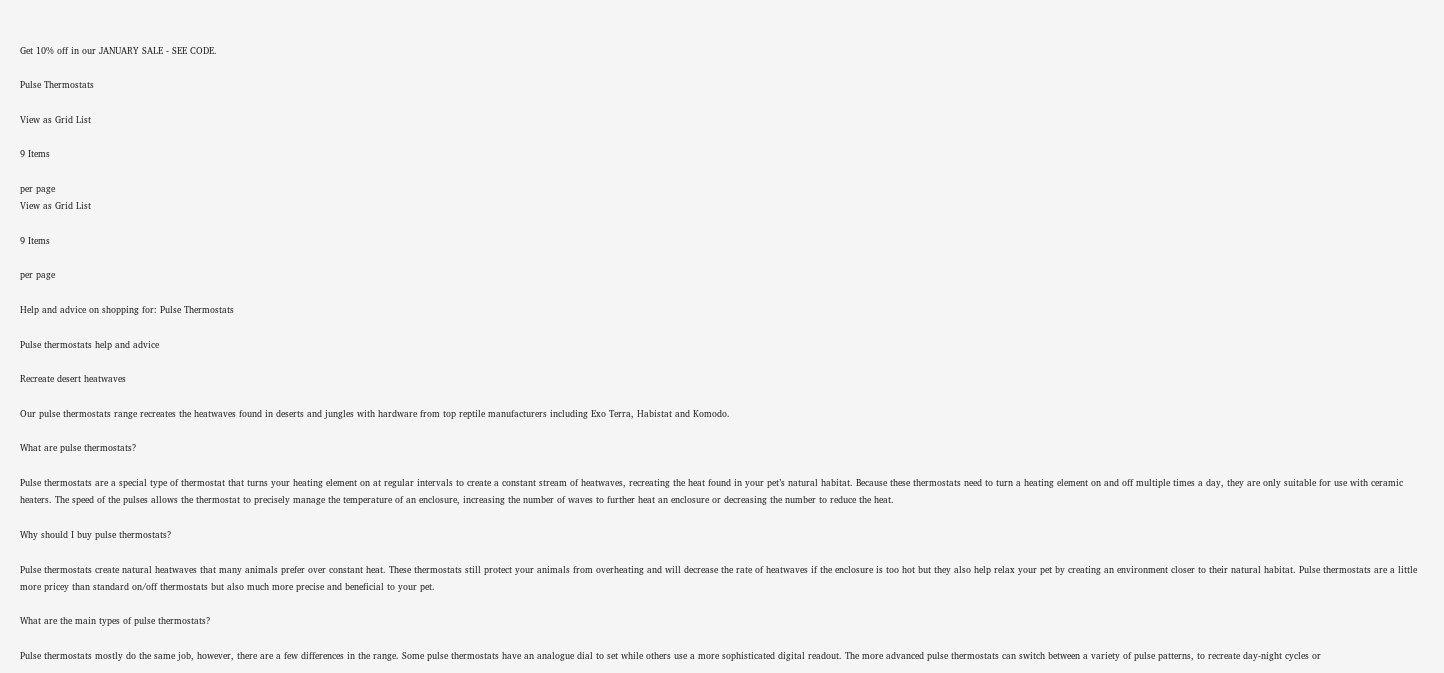Get 10% off in our JANUARY SALE - SEE CODE.

Pulse Thermostats

View as Grid List

9 Items

per page
View as Grid List

9 Items

per page

Help and advice on shopping for: Pulse Thermostats

Pulse thermostats help and advice

Recreate desert heatwaves

Our pulse thermostats range recreates the heatwaves found in deserts and jungles with hardware from top reptile manufacturers including Exo Terra, Habistat and Komodo.

What are pulse thermostats?

Pulse thermostats are a special type of thermostat that turns your heating element on at regular intervals to create a constant stream of heatwaves, recreating the heat found in your pet’s natural habitat. Because these thermostats need to turn a heating element on and off multiple times a day, they are only suitable for use with ceramic heaters. The speed of the pulses allows the thermostat to precisely manage the temperature of an enclosure, increasing the number of waves to further heat an enclosure or decreasing the number to reduce the heat.

Why should I buy pulse thermostats?

Pulse thermostats create natural heatwaves that many animals prefer over constant heat. These thermostats still protect your animals from overheating and will decrease the rate of heatwaves if the enclosure is too hot but they also help relax your pet by creating an environment closer to their natural habitat. Pulse thermostats are a little more pricey than standard on/off thermostats but also much more precise and beneficial to your pet.

What are the main types of pulse thermostats?

Pulse thermostats mostly do the same job, however, there are a few differences in the range. Some pulse thermostats have an analogue dial to set while others use a more sophisticated digital readout. The more advanced pulse thermostats can switch between a variety of pulse patterns, to recreate day-night cycles or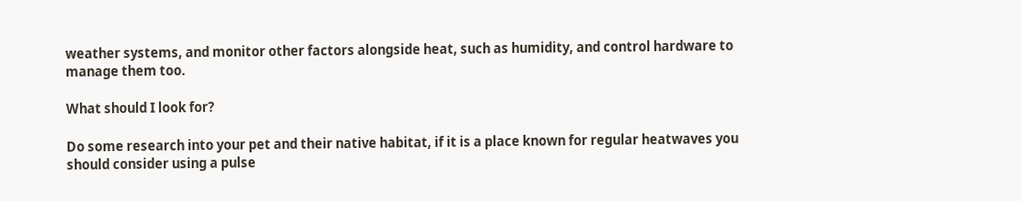weather systems, and monitor other factors alongside heat, such as humidity, and control hardware to manage them too.

What should I look for?

Do some research into your pet and their native habitat, if it is a place known for regular heatwaves you should consider using a pulse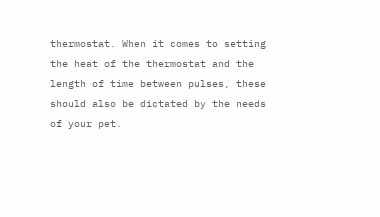thermostat. When it comes to setting the heat of the thermostat and the length of time between pulses, these should also be dictated by the needs of your pet.